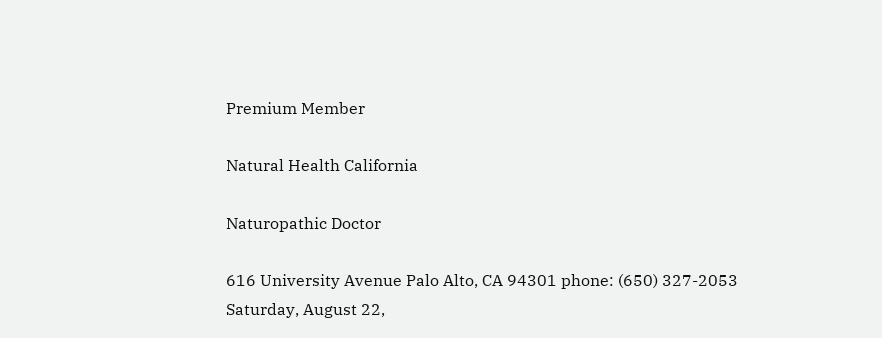Premium Member

Natural Health California

Naturopathic Doctor

616 University Avenue Palo Alto, CA 94301 phone: (650) 327-2053
Saturday, August 22,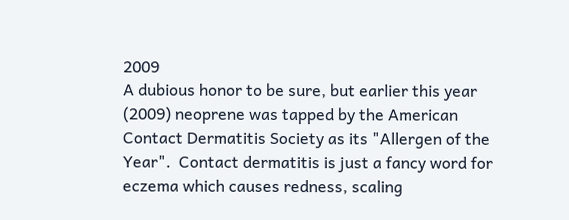2009
A dubious honor to be sure, but earlier this year (2009) neoprene was tapped by the American Contact Dermatitis Society as its "Allergen of the Year".  Contact dermatitis is just a fancy word for eczema which causes redness, scaling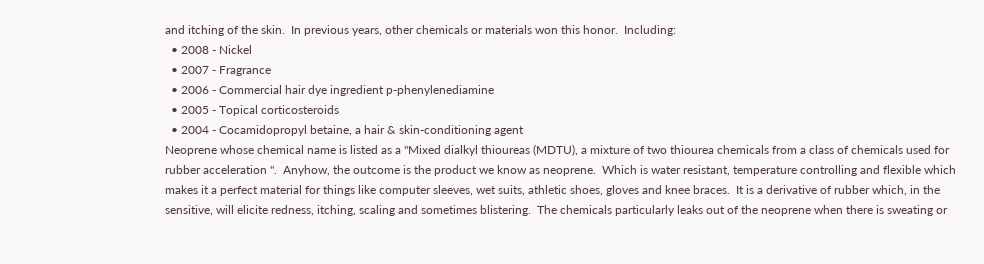and itching of the skin.  In previous years, other chemicals or materials won this honor.  Including:
  • 2008 - Nickel
  • 2007 - Fragrance
  • 2006 - Commercial hair dye ingredient p-phenylenediamine
  • 2005 - Topical corticosteroids
  • 2004 - Cocamidopropyl betaine, a hair & skin-conditioning agent
Neoprene whose chemical name is listed as a "Mixed dialkyl thioureas (MDTU), a mixture of two thiourea chemicals from a class of chemicals used for rubber acceleration ".  Anyhow, the outcome is the product we know as neoprene.  Which is water resistant, temperature controlling and flexible which makes it a perfect material for things like computer sleeves, wet suits, athletic shoes, gloves and knee braces.  It is a derivative of rubber which, in the sensitive, will elicite redness, itching, scaling and sometimes blistering.  The chemicals particularly leaks out of the neoprene when there is sweating or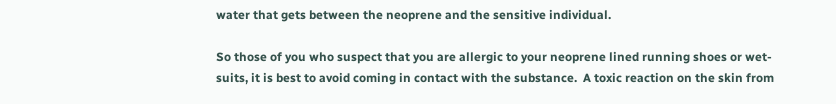water that gets between the neoprene and the sensitive individual.

So those of you who suspect that you are allergic to your neoprene lined running shoes or wet-suits, it is best to avoid coming in contact with the substance.  A toxic reaction on the skin from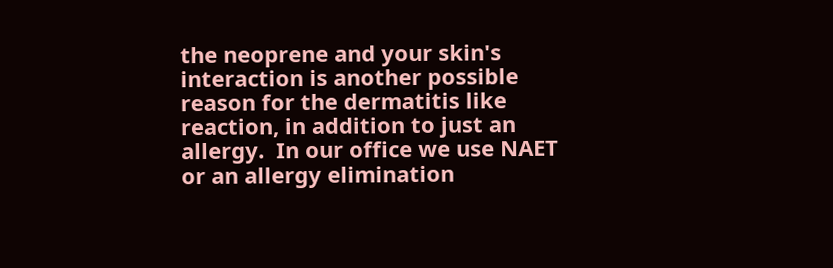the neoprene and your skin's interaction is another possible reason for the dermatitis like reaction, in addition to just an allergy.  In our office we use NAET or an allergy elimination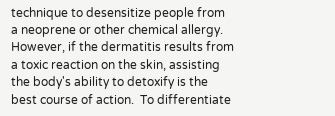technique to desensitize people from a neoprene or other chemical allergy.  However, if the dermatitis results from a toxic reaction on the skin, assisting the body's ability to detoxify is the best course of action.  To differentiate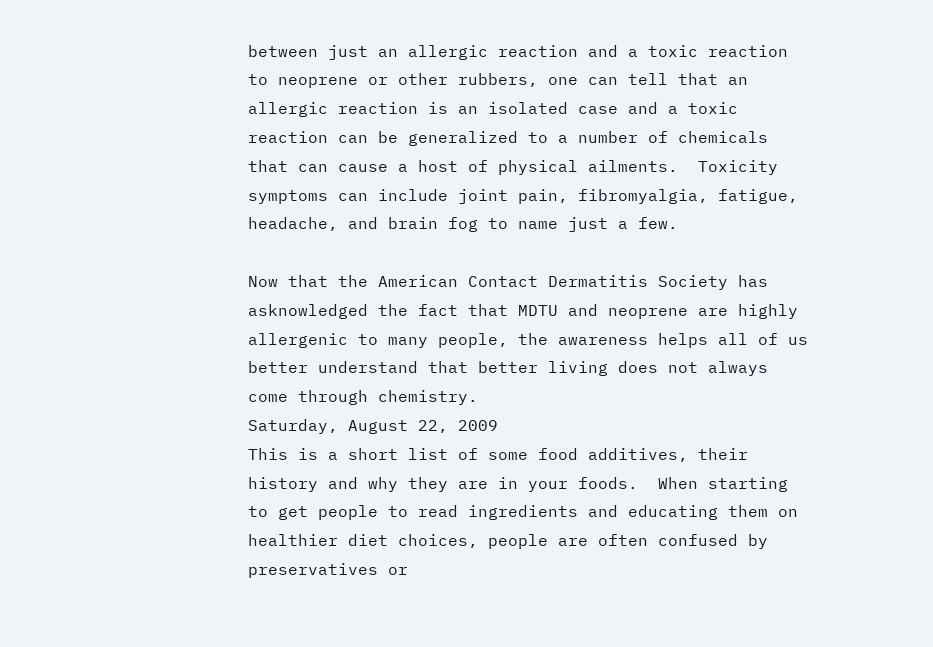between just an allergic reaction and a toxic reaction to neoprene or other rubbers, one can tell that an allergic reaction is an isolated case and a toxic reaction can be generalized to a number of chemicals that can cause a host of physical ailments.  Toxicity symptoms can include joint pain, fibromyalgia, fatigue, headache, and brain fog to name just a few.

Now that the American Contact Dermatitis Society has asknowledged the fact that MDTU and neoprene are highly allergenic to many people, the awareness helps all of us better understand that better living does not always come through chemistry.
Saturday, August 22, 2009
This is a short list of some food additives, their history and why they are in your foods.  When starting to get people to read ingredients and educating them on healthier diet choices, people are often confused by preservatives or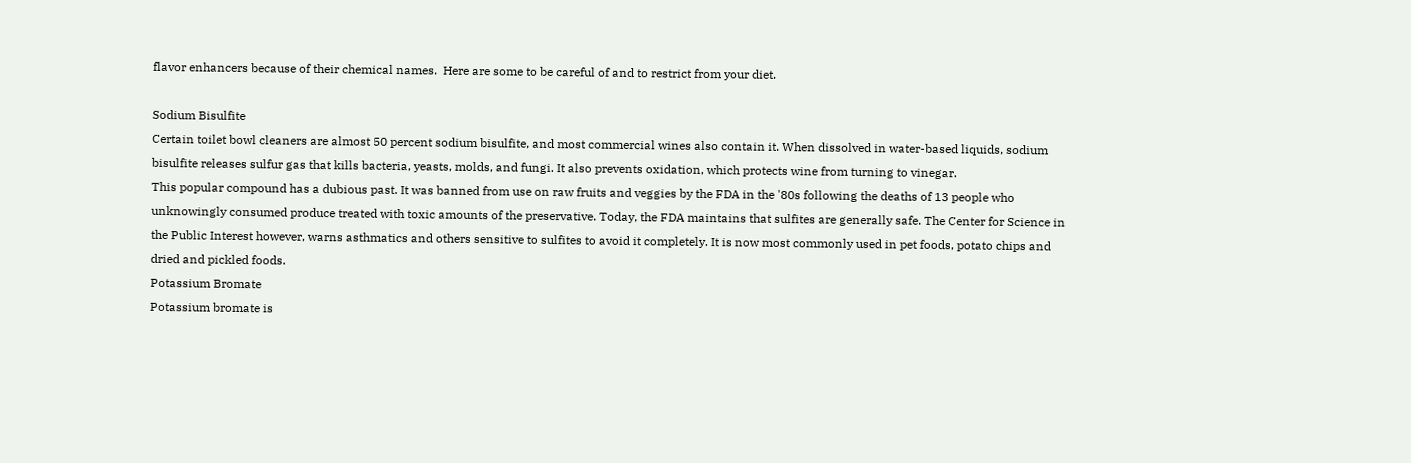flavor enhancers because of their chemical names.  Here are some to be careful of and to restrict from your diet.

Sodium Bisulfite
Certain toilet bowl cleaners are almost 50 percent sodium bisulfite, and most commercial wines also contain it. When dissolved in water-based liquids, sodium bisulfite releases sulfur gas that kills bacteria, yeasts, molds, and fungi. It also prevents oxidation, which protects wine from turning to vinegar.
This popular compound has a dubious past. It was banned from use on raw fruits and veggies by the FDA in the '80s following the deaths of 13 people who unknowingly consumed produce treated with toxic amounts of the preservative. Today, the FDA maintains that sulfites are generally safe. The Center for Science in the Public Interest however, warns asthmatics and others sensitive to sulfites to avoid it completely. It is now most commonly used in pet foods, potato chips and dried and pickled foods.
Potassium Bromate
Potassium bromate is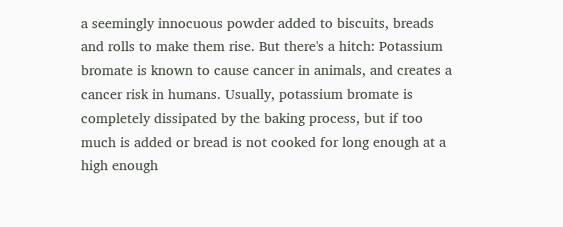a seemingly innocuous powder added to biscuits, breads and rolls to make them rise. But there's a hitch: Potassium bromate is known to cause cancer in animals, and creates a cancer risk in humans. Usually, potassium bromate is completely dissipated by the baking process, but if too much is added or bread is not cooked for long enough at a high enough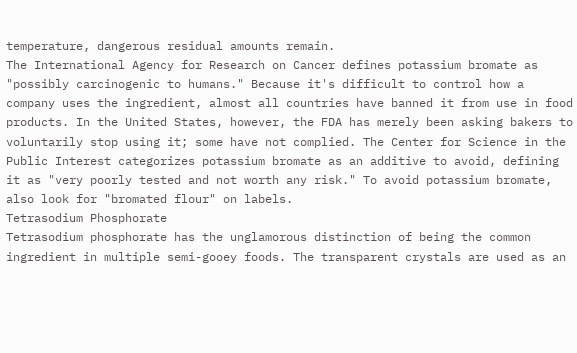temperature, dangerous residual amounts remain.
The International Agency for Research on Cancer defines potassium bromate as "possibly carcinogenic to humans." Because it's difficult to control how a company uses the ingredient, almost all countries have banned it from use in food products. In the United States, however, the FDA has merely been asking bakers to voluntarily stop using it; some have not complied. The Center for Science in the Public Interest categorizes potassium bromate as an additive to avoid, defining it as "very poorly tested and not worth any risk." To avoid potassium bromate, also look for "bromated flour" on labels.
Tetrasodium Phosphorate
Tetrasodium phosphorate has the unglamorous distinction of being the common ingredient in multiple semi-gooey foods. The transparent crystals are used as an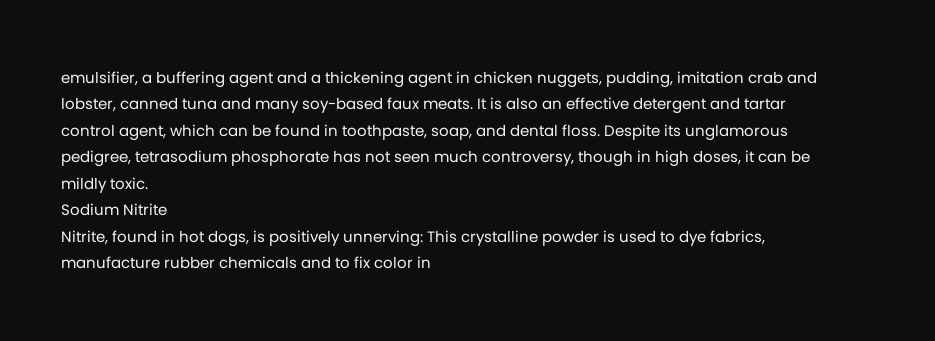emulsifier, a buffering agent and a thickening agent in chicken nuggets, pudding, imitation crab and lobster, canned tuna and many soy-based faux meats. It is also an effective detergent and tartar control agent, which can be found in toothpaste, soap, and dental floss. Despite its unglamorous pedigree, tetrasodium phosphorate has not seen much controversy, though in high doses, it can be mildly toxic.
Sodium Nitrite
Nitrite, found in hot dogs, is positively unnerving: This crystalline powder is used to dye fabrics, manufacture rubber chemicals and to fix color in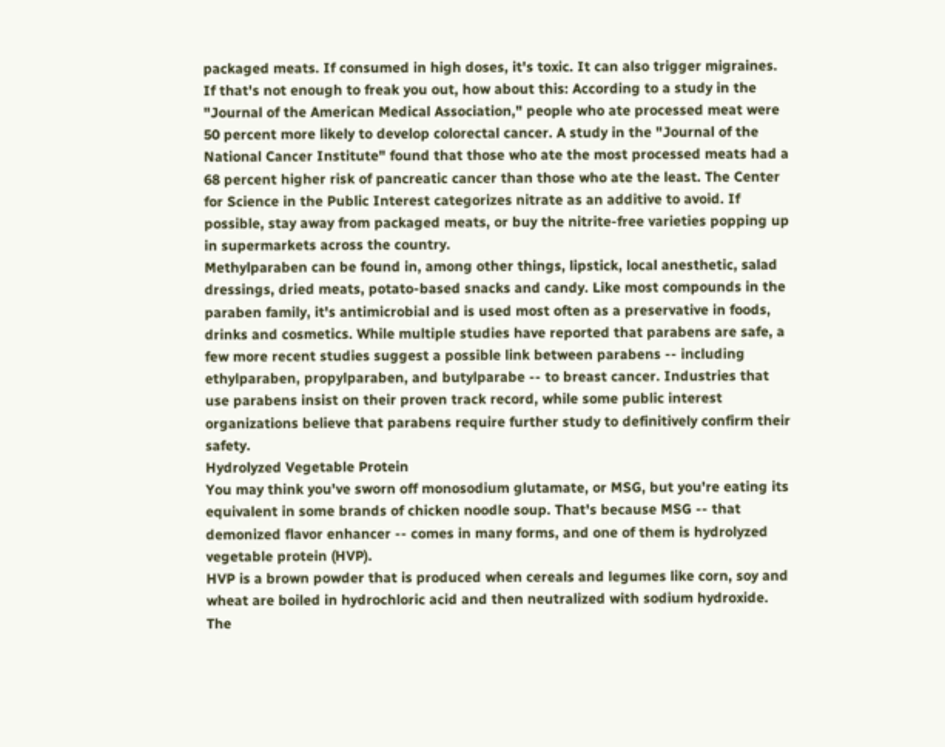packaged meats. If consumed in high doses, it's toxic. It can also trigger migraines. If that's not enough to freak you out, how about this: According to a study in the "Journal of the American Medical Association," people who ate processed meat were 50 percent more likely to develop colorectal cancer. A study in the "Journal of the National Cancer Institute" found that those who ate the most processed meats had a 68 percent higher risk of pancreatic cancer than those who ate the least. The Center for Science in the Public Interest categorizes nitrate as an additive to avoid. If possible, stay away from packaged meats, or buy the nitrite-free varieties popping up in supermarkets across the country.
Methylparaben can be found in, among other things, lipstick, local anesthetic, salad dressings, dried meats, potato-based snacks and candy. Like most compounds in the paraben family, it's antimicrobial and is used most often as a preservative in foods, drinks and cosmetics. While multiple studies have reported that parabens are safe, a few more recent studies suggest a possible link between parabens -- including ethylparaben, propylparaben, and butylparabe -- to breast cancer. Industries that use parabens insist on their proven track record, while some public interest organizations believe that parabens require further study to definitively confirm their safety.
Hydrolyzed Vegetable Protein
You may think you've sworn off monosodium glutamate, or MSG, but you're eating its equivalent in some brands of chicken noodle soup. That's because MSG -- that demonized flavor enhancer -- comes in many forms, and one of them is hydrolyzed vegetable protein (HVP).
HVP is a brown powder that is produced when cereals and legumes like corn, soy and wheat are boiled in hydrochloric acid and then neutralized with sodium hydroxide. The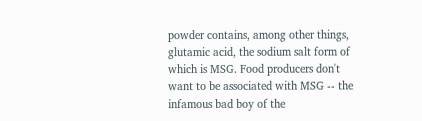powder contains, among other things, glutamic acid, the sodium salt form of which is MSG. Food producers don't want to be associated with MSG -- the infamous bad boy of the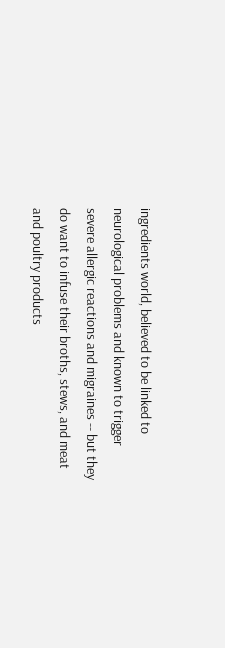ingredients world, believed to be linked to neurological problems and known to trigger severe allergic reactions and migraines -- but they do want to infuse their broths, stews, and meat and poultry products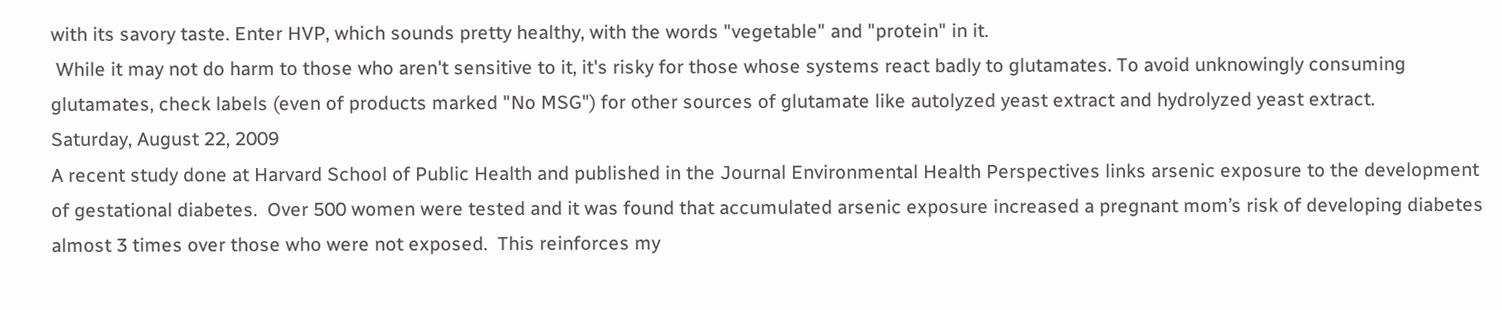with its savory taste. Enter HVP, which sounds pretty healthy, with the words "vegetable" and "protein" in it.
 While it may not do harm to those who aren't sensitive to it, it's risky for those whose systems react badly to glutamates. To avoid unknowingly consuming glutamates, check labels (even of products marked "No MSG") for other sources of glutamate like autolyzed yeast extract and hydrolyzed yeast extract.
Saturday, August 22, 2009
A recent study done at Harvard School of Public Health and published in the Journal Environmental Health Perspectives links arsenic exposure to the development of gestational diabetes.  Over 500 women were tested and it was found that accumulated arsenic exposure increased a pregnant mom’s risk of developing diabetes almost 3 times over those who were not exposed.  This reinforces my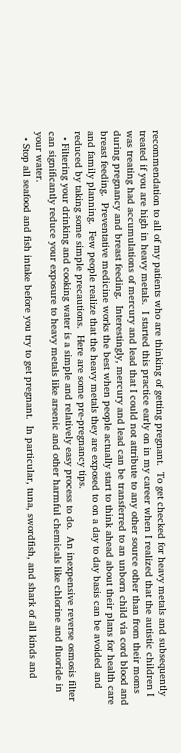recommendation to all of my patients who are thinking of getting pregnant.  To get checked for heavy metals and subsequently treated if you are high in heavy metals.  I started this practice early on in my career when I realized that the autistic children I was treating had accumulations of mercury and lead that I could not attribute to any other source other than from their moms during pregnancy and breast feeding.  Interestingly, mercury and lead can be transferred to an unborn child via cord blood and breast feeding.  Preventative medicine works the best when people actually start to think ahead about their plans for health care and family planning.  Few people realize that the heavy metals they are exposed to on a day to day basis can be avoided and reduced by taking some simple precautions.  Here are some pre-pregnancy tips.
  • Filtering your drinking and cooking water is a simple and relatively easy process to do.  An inexpensive reverse osmosis filter can significantly reduce your exposure to heavy metals like arsenic and other harmful chemicals like chlorine and fluoride in your water.
  • Stop all seafood and fish intake before you try to get pregnant.  In particular, tuna, swordfish, and shark of all kinds and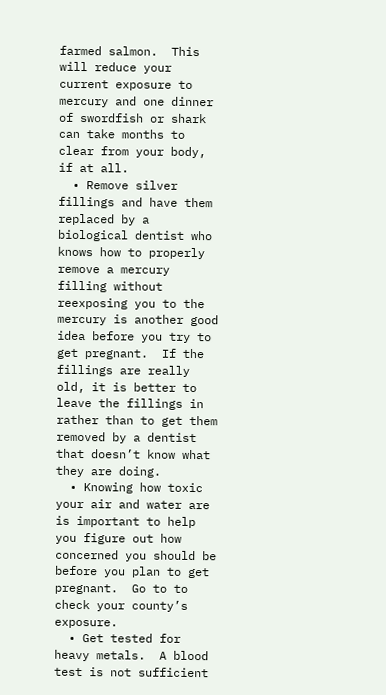farmed salmon.  This will reduce your current exposure to mercury and one dinner of swordfish or shark can take months to clear from your body, if at all.
  • Remove silver fillings and have them replaced by a biological dentist who knows how to properly remove a mercury filling without reexposing you to the mercury is another good idea before you try to get pregnant.  If the fillings are really old, it is better to leave the fillings in rather than to get them removed by a dentist that doesn’t know what they are doing.
  • Knowing how toxic your air and water are is important to help you figure out how concerned you should be before you plan to get pregnant.  Go to to check your county’s exposure.
  • Get tested for heavy metals.  A blood test is not sufficient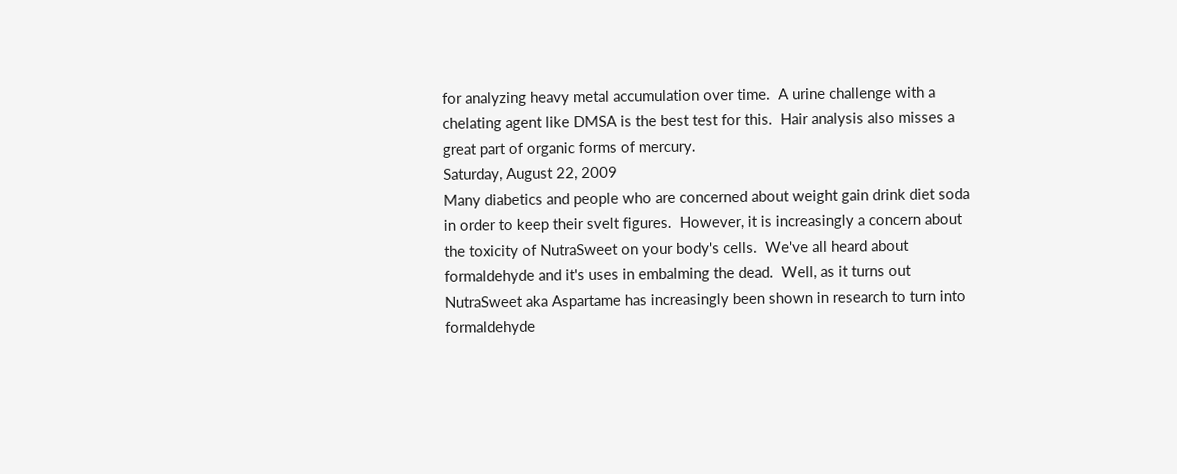for analyzing heavy metal accumulation over time.  A urine challenge with a chelating agent like DMSA is the best test for this.  Hair analysis also misses a great part of organic forms of mercury.
Saturday, August 22, 2009
Many diabetics and people who are concerned about weight gain drink diet soda in order to keep their svelt figures.  However, it is increasingly a concern about the toxicity of NutraSweet on your body's cells.  We've all heard about formaldehyde and it's uses in embalming the dead.  Well, as it turns out NutraSweet aka Aspartame has increasingly been shown in research to turn into formaldehyde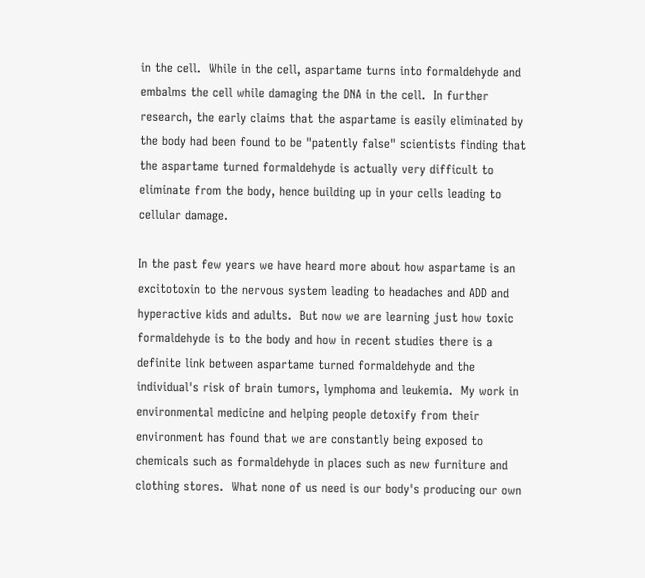in the cell.  While in the cell, aspartame turns into formaldehyde and embalms the cell while damaging the DNA in the cell.  In further research, the early claims that the aspartame is easily eliminated by the body had been found to be "patently false" scientists finding that the aspartame turned formaldehyde is actually very difficult to eliminate from the body, hence building up in your cells leading to cellular damage.

In the past few years we have heard more about how aspartame is an excitotoxin to the nervous system leading to headaches and ADD and hyperactive kids and adults.  But now we are learning just how toxic formaldehyde is to the body and how in recent studies there is a definite link between aspartame turned formaldehyde and the individual's risk of brain tumors, lymphoma and leukemia.  My work in environmental medicine and helping people detoxify from their environment has found that we are constantly being exposed to chemicals such as formaldehyde in places such as new furniture and clothing stores.  What none of us need is our body's producing our own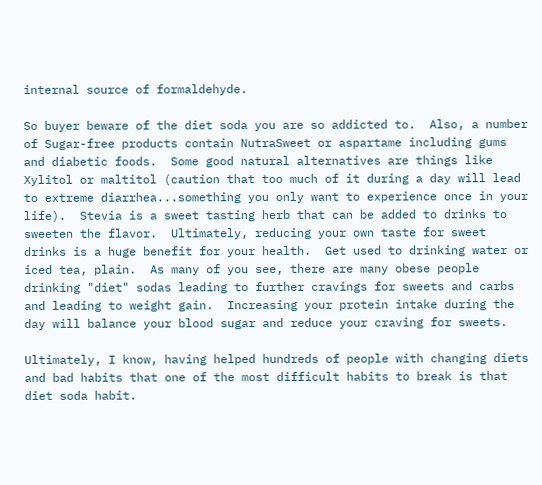internal source of formaldehyde.

So buyer beware of the diet soda you are so addicted to.  Also, a number of Sugar-free products contain NutraSweet or aspartame including gums and diabetic foods.  Some good natural alternatives are things like Xylitol or maltitol (caution that too much of it during a day will lead to extreme diarrhea...something you only want to experience once in your life).  Stevia is a sweet tasting herb that can be added to drinks to sweeten the flavor.  Ultimately, reducing your own taste for sweet drinks is a huge benefit for your health.  Get used to drinking water or iced tea, plain.  As many of you see, there are many obese people drinking "diet" sodas leading to further cravings for sweets and carbs and leading to weight gain.  Increasing your protein intake during the day will balance your blood sugar and reduce your craving for sweets.

Ultimately, I know, having helped hundreds of people with changing diets and bad habits that one of the most difficult habits to break is that diet soda habit.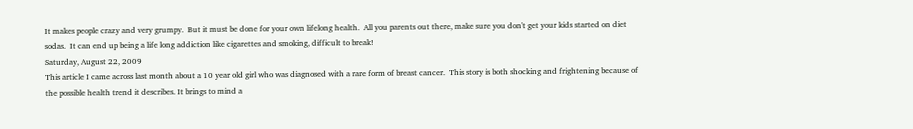It makes people crazy and very grumpy.  But it must be done for your own lifelong health.  All you parents out there, make sure you don't get your kids started on diet sodas.  It can end up being a life long addiction like cigarettes and smoking, difficult to break!
Saturday, August 22, 2009
This article I came across last month about a 10 year old girl who was diagnosed with a rare form of breast cancer.  This story is both shocking and frightening because of the possible health trend it describes. It brings to mind a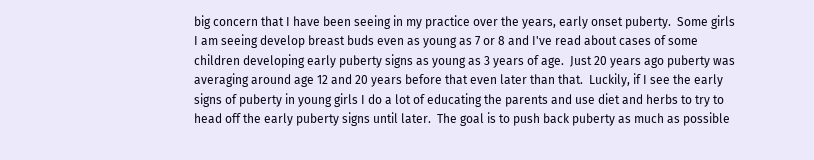big concern that I have been seeing in my practice over the years, early onset puberty.  Some girls I am seeing develop breast buds even as young as 7 or 8 and I've read about cases of some children developing early puberty signs as young as 3 years of age.  Just 20 years ago puberty was averaging around age 12 and 20 years before that even later than that.  Luckily, if I see the early signs of puberty in young girls I do a lot of educating the parents and use diet and herbs to try to head off the early puberty signs until later.  The goal is to push back puberty as much as possible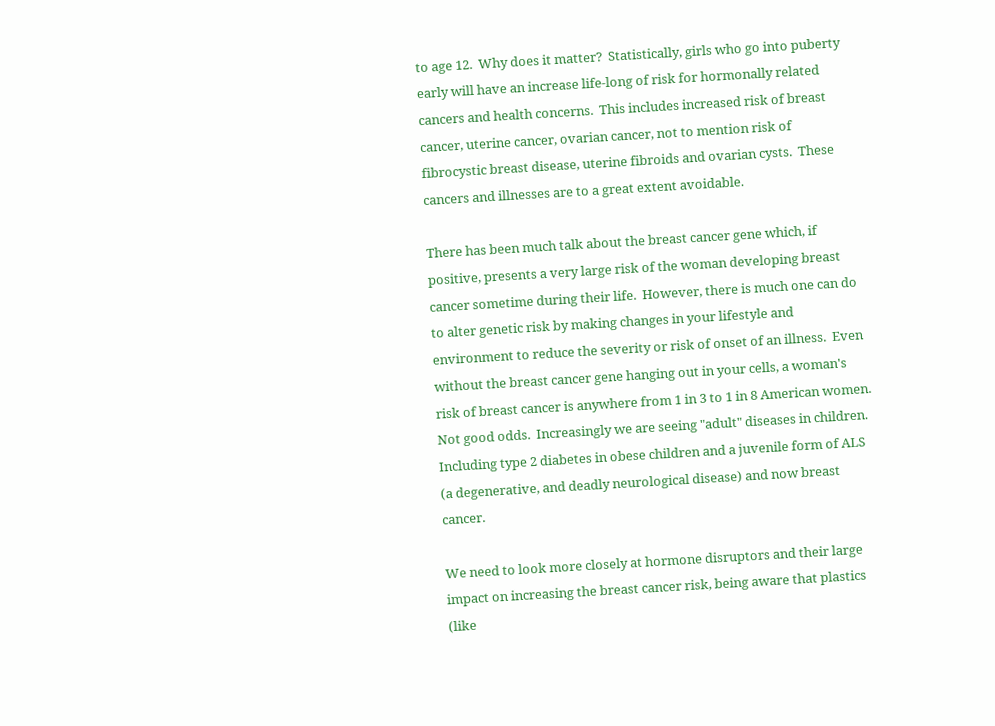to age 12.  Why does it matter?  Statistically, girls who go into puberty early will have an increase life-long of risk for hormonally related cancers and health concerns.  This includes increased risk of breast cancer, uterine cancer, ovarian cancer, not to mention risk of fibrocystic breast disease, uterine fibroids and ovarian cysts.  These cancers and illnesses are to a great extent avoidable.

There has been much talk about the breast cancer gene which, if positive, presents a very large risk of the woman developing breast cancer sometime during their life.  However, there is much one can do to alter genetic risk by making changes in your lifestyle and environment to reduce the severity or risk of onset of an illness.  Even without the breast cancer gene hanging out in your cells, a woman's risk of breast cancer is anywhere from 1 in 3 to 1 in 8 American women.  Not good odds.  Increasingly we are seeing "adult" diseases in children.  Including type 2 diabetes in obese children and a juvenile form of ALS (a degenerative, and deadly neurological disease) and now breast cancer.

We need to look more closely at hormone disruptors and their large impact on increasing the breast cancer risk, being aware that plastics (like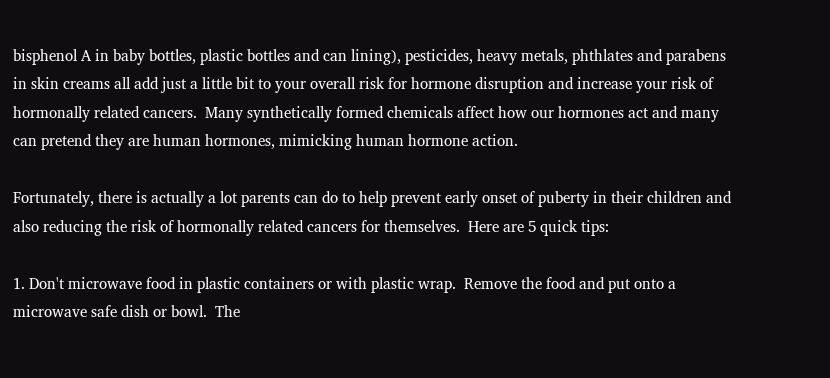bisphenol A in baby bottles, plastic bottles and can lining), pesticides, heavy metals, phthlates and parabens in skin creams all add just a little bit to your overall risk for hormone disruption and increase your risk of hormonally related cancers.  Many synthetically formed chemicals affect how our hormones act and many can pretend they are human hormones, mimicking human hormone action.

Fortunately, there is actually a lot parents can do to help prevent early onset of puberty in their children and also reducing the risk of hormonally related cancers for themselves.  Here are 5 quick tips:

1. Don't microwave food in plastic containers or with plastic wrap.  Remove the food and put onto a microwave safe dish or bowl.  The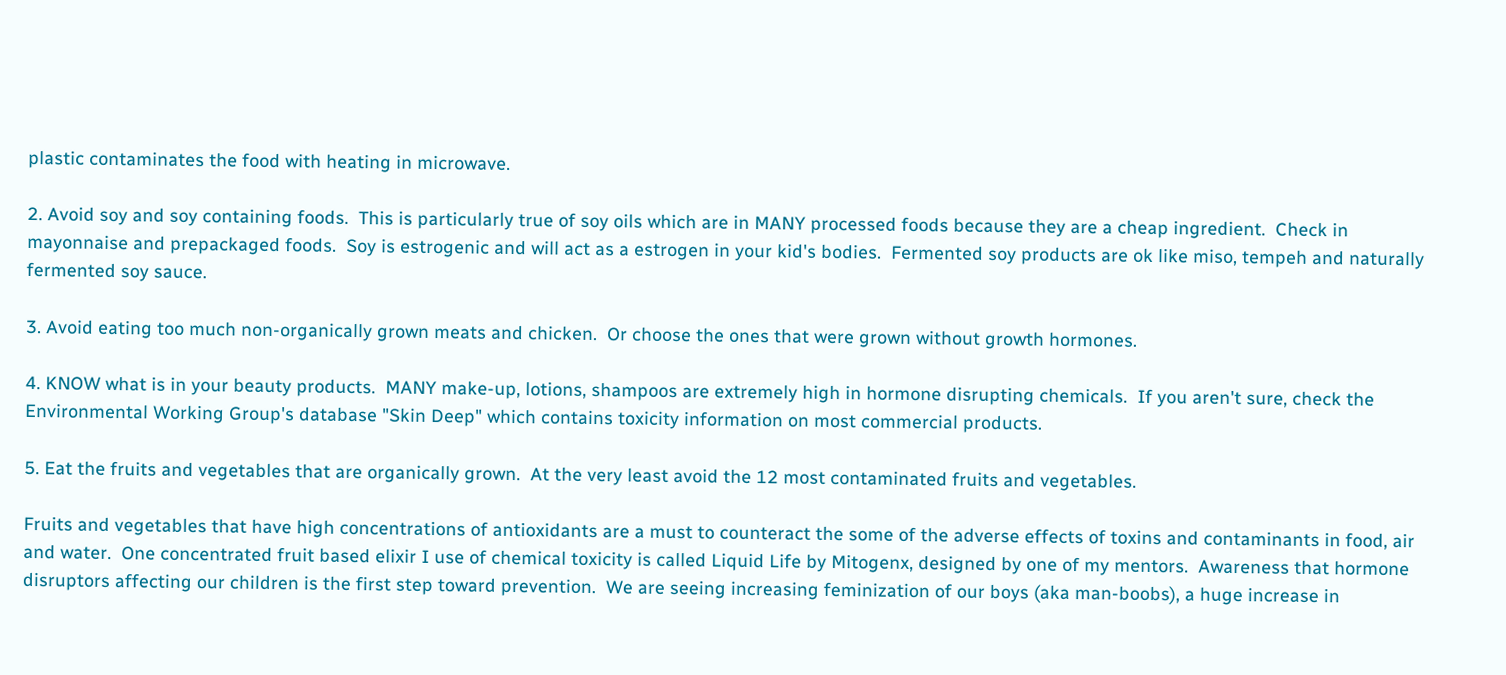plastic contaminates the food with heating in microwave.

2. Avoid soy and soy containing foods.  This is particularly true of soy oils which are in MANY processed foods because they are a cheap ingredient.  Check in mayonnaise and prepackaged foods.  Soy is estrogenic and will act as a estrogen in your kid's bodies.  Fermented soy products are ok like miso, tempeh and naturally fermented soy sauce.

3. Avoid eating too much non-organically grown meats and chicken.  Or choose the ones that were grown without growth hormones.

4. KNOW what is in your beauty products.  MANY make-up, lotions, shampoos are extremely high in hormone disrupting chemicals.  If you aren't sure, check the Environmental Working Group's database "Skin Deep" which contains toxicity information on most commercial products.

5. Eat the fruits and vegetables that are organically grown.  At the very least avoid the 12 most contaminated fruits and vegetables.

Fruits and vegetables that have high concentrations of antioxidants are a must to counteract the some of the adverse effects of toxins and contaminants in food, air and water.  One concentrated fruit based elixir I use of chemical toxicity is called Liquid Life by Mitogenx, designed by one of my mentors.  Awareness that hormone disruptors affecting our children is the first step toward prevention.  We are seeing increasing feminization of our boys (aka man-boobs), a huge increase in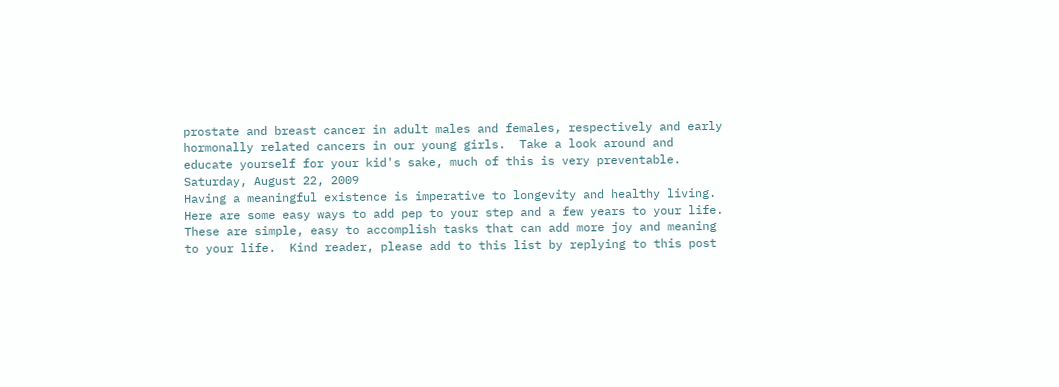prostate and breast cancer in adult males and females, respectively and early hormonally related cancers in our young girls.  Take a look around and educate yourself for your kid's sake, much of this is very preventable.
Saturday, August 22, 2009
Having a meaningful existence is imperative to longevity and healthy living.  Here are some easy ways to add pep to your step and a few years to your life.  These are simple, easy to accomplish tasks that can add more joy and meaning to your life.  Kind reader, please add to this list by replying to this post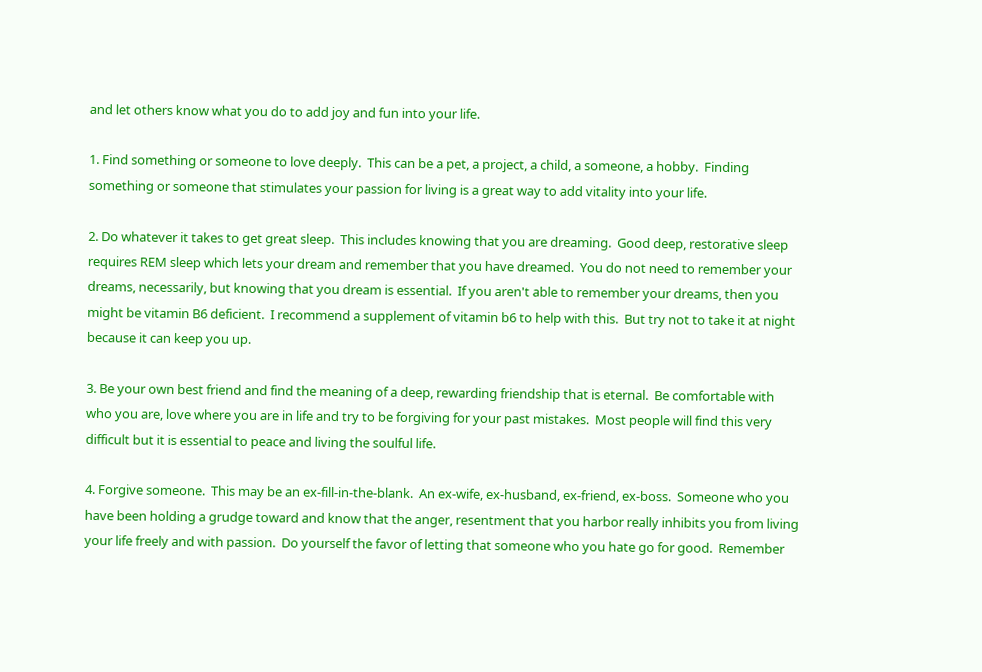and let others know what you do to add joy and fun into your life.

1. Find something or someone to love deeply.  This can be a pet, a project, a child, a someone, a hobby.  Finding something or someone that stimulates your passion for living is a great way to add vitality into your life.

2. Do whatever it takes to get great sleep.  This includes knowing that you are dreaming.  Good deep, restorative sleep requires REM sleep which lets your dream and remember that you have dreamed.  You do not need to remember your dreams, necessarily, but knowing that you dream is essential.  If you aren't able to remember your dreams, then you might be vitamin B6 deficient.  I recommend a supplement of vitamin b6 to help with this.  But try not to take it at night because it can keep you up.

3. Be your own best friend and find the meaning of a deep, rewarding friendship that is eternal.  Be comfortable with who you are, love where you are in life and try to be forgiving for your past mistakes.  Most people will find this very difficult but it is essential to peace and living the soulful life.

4. Forgive someone.  This may be an ex-fill-in-the-blank.  An ex-wife, ex-husband, ex-friend, ex-boss.  Someone who you have been holding a grudge toward and know that the anger, resentment that you harbor really inhibits you from living your life freely and with passion.  Do yourself the favor of letting that someone who you hate go for good.  Remember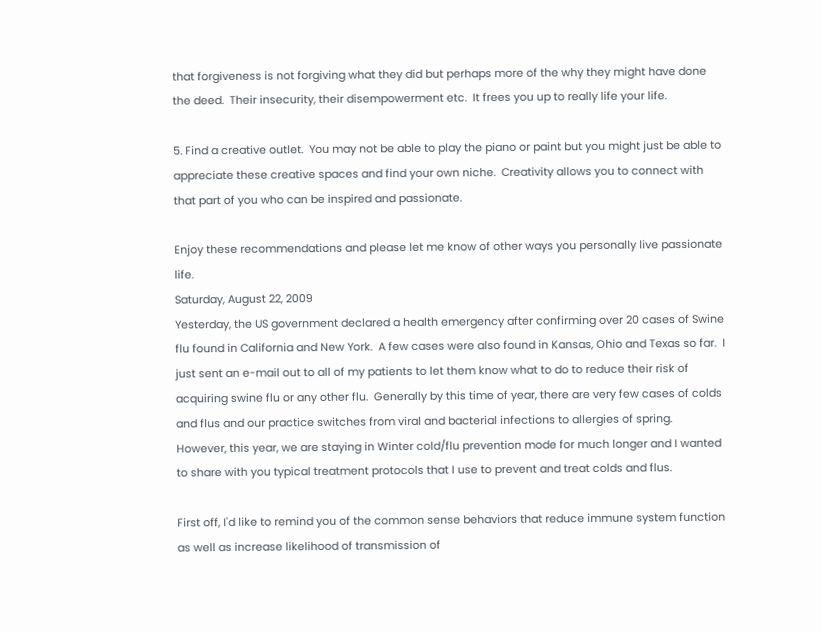that forgiveness is not forgiving what they did but perhaps more of the why they might have done the deed.  Their insecurity, their disempowerment etc.  It frees you up to really life your life.

5. Find a creative outlet.  You may not be able to play the piano or paint but you might just be able to appreciate these creative spaces and find your own niche.  Creativity allows you to connect with that part of you who can be inspired and passionate.

Enjoy these recommendations and please let me know of other ways you personally live passionate life.
Saturday, August 22, 2009
Yesterday, the US government declared a health emergency after confirming over 20 cases of Swine flu found in California and New York.  A few cases were also found in Kansas, Ohio and Texas so far.  I just sent an e-mail out to all of my patients to let them know what to do to reduce their risk of acquiring swine flu or any other flu.  Generally by this time of year, there are very few cases of colds and flus and our practice switches from viral and bacterial infections to allergies of spring.  However, this year, we are staying in Winter cold/flu prevention mode for much longer and I wanted to share with you typical treatment protocols that I use to prevent and treat colds and flus.

First off, I'd like to remind you of the common sense behaviors that reduce immune system function as well as increase likelihood of transmission of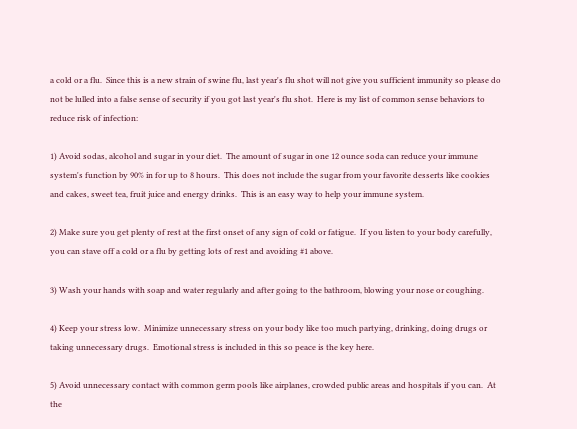a cold or a flu.  Since this is a new strain of swine flu, last year's flu shot will not give you sufficient immunity so please do not be lulled into a false sense of security if you got last year's flu shot.  Here is my list of common sense behaviors to reduce risk of infection:

1) Avoid sodas, alcohol and sugar in your diet.  The amount of sugar in one 12 ounce soda can reduce your immune system's function by 90% in for up to 8 hours.  This does not include the sugar from your favorite desserts like cookies and cakes, sweet tea, fruit juice and energy drinks.  This is an easy way to help your immune system.

2) Make sure you get plenty of rest at the first onset of any sign of cold or fatigue.  If you listen to your body carefully, you can stave off a cold or a flu by getting lots of rest and avoiding #1 above.

3) Wash your hands with soap and water regularly and after going to the bathroom, blowing your nose or coughing.

4) Keep your stress low.  Minimize unnecessary stress on your body like too much partying, drinking, doing drugs or taking unnecessary drugs.  Emotional stress is included in this so peace is the key here.

5) Avoid unnecessary contact with common germ pools like airplanes, crowded public areas and hospitals if you can.  At the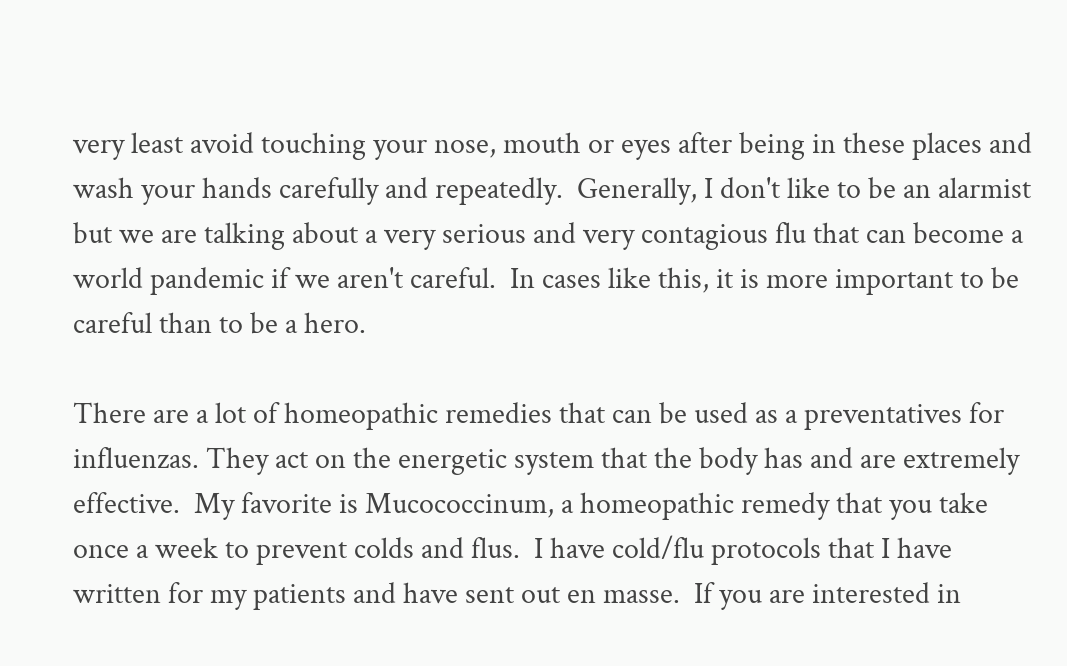very least avoid touching your nose, mouth or eyes after being in these places and wash your hands carefully and repeatedly.  Generally, I don't like to be an alarmist but we are talking about a very serious and very contagious flu that can become a world pandemic if we aren't careful.  In cases like this, it is more important to be careful than to be a hero.

There are a lot of homeopathic remedies that can be used as a preventatives for influenzas. They act on the energetic system that the body has and are extremely effective.  My favorite is Mucococcinum, a homeopathic remedy that you take once a week to prevent colds and flus.  I have cold/flu protocols that I have written for my patients and have sent out en masse.  If you are interested in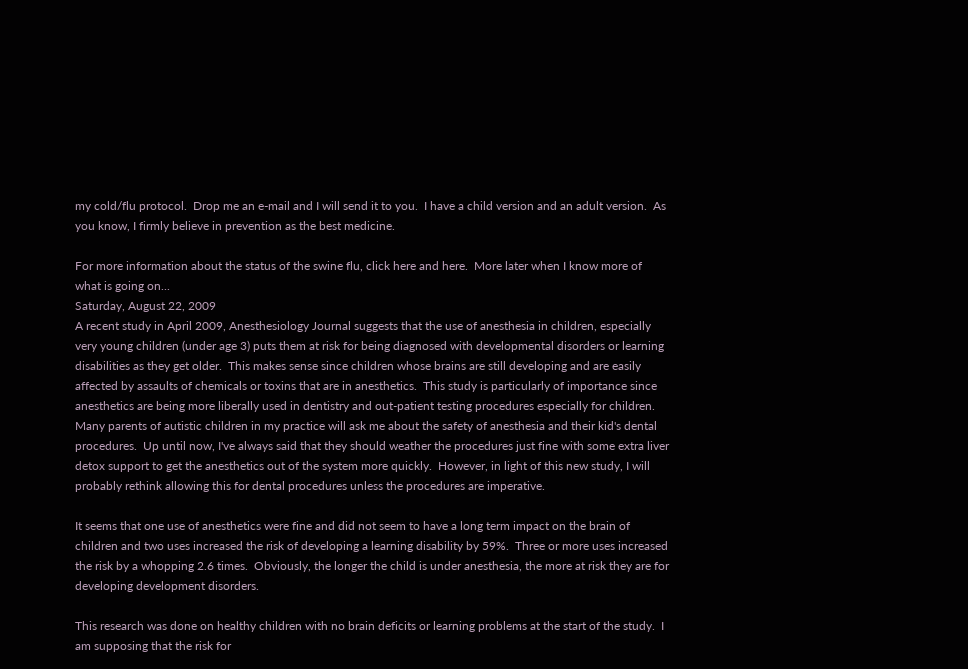my cold/flu protocol.  Drop me an e-mail and I will send it to you.  I have a child version and an adult version.  As you know, I firmly believe in prevention as the best medicine.

For more information about the status of the swine flu, click here and here.  More later when I know more of what is going on...
Saturday, August 22, 2009
A recent study in April 2009, Anesthesiology Journal suggests that the use of anesthesia in children, especially very young children (under age 3) puts them at risk for being diagnosed with developmental disorders or learning disabilities as they get older.  This makes sense since children whose brains are still developing and are easily affected by assaults of chemicals or toxins that are in anesthetics.  This study is particularly of importance since anesthetics are being more liberally used in dentistry and out-patient testing procedures especially for children.  Many parents of autistic children in my practice will ask me about the safety of anesthesia and their kid's dental procedures.  Up until now, I've always said that they should weather the procedures just fine with some extra liver detox support to get the anesthetics out of the system more quickly.  However, in light of this new study, I will probably rethink allowing this for dental procedures unless the procedures are imperative.

It seems that one use of anesthetics were fine and did not seem to have a long term impact on the brain of children and two uses increased the risk of developing a learning disability by 59%.  Three or more uses increased the risk by a whopping 2.6 times.  Obviously, the longer the child is under anesthesia, the more at risk they are for developing development disorders.

This research was done on healthy children with no brain deficits or learning problems at the start of the study.  I am supposing that the risk for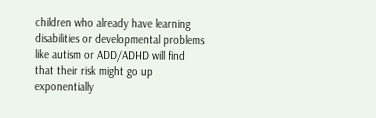children who already have learning disabilities or developmental problems like autism or ADD/ADHD will find that their risk might go up exponentially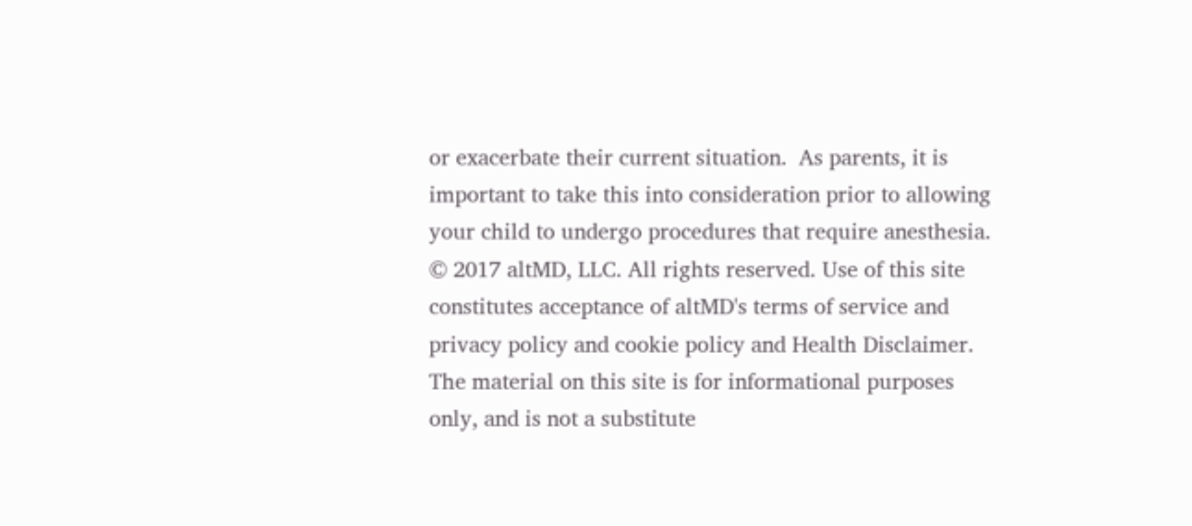or exacerbate their current situation.  As parents, it is important to take this into consideration prior to allowing your child to undergo procedures that require anesthesia.
© 2017 altMD, LLC. All rights reserved. Use of this site constitutes acceptance of altMD's terms of service and privacy policy and cookie policy and Health Disclaimer. The material on this site is for informational purposes only, and is not a substitute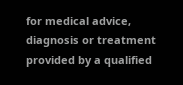for medical advice, diagnosis or treatment provided by a qualified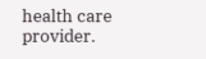health care provider.